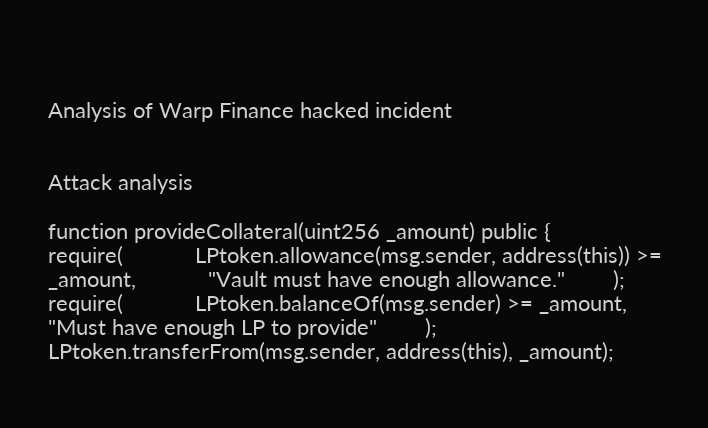Analysis of Warp Finance hacked incident


Attack analysis

function provideCollateral(uint256 _amount) public {        require(            LPtoken.allowance(msg.sender, address(this)) >= _amount,            "Vault must have enough allowance."        );        require(            LPtoken.balanceOf(msg.sender) >= _amount,            "Must have enough LP to provide"        );        LPtoken.transferFrom(msg.sender, address(this), _amount);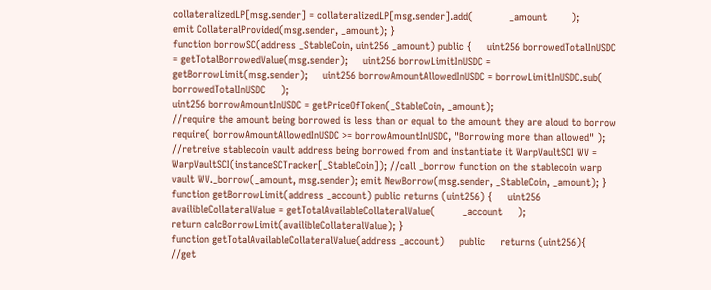collateralizedLP[msg.sender] = collateralizedLP[msg.sender].add(            _amount        );
emit CollateralProvided(msg.sender, _amount); }
function borrowSC(address _StableCoin, uint256 _amount) public {     uint256 borrowedTotalInUSDC = getTotalBorrowedValue(msg.sender);     uint256 borrowLimitInUSDC = getBorrowLimit(msg.sender);     uint256 borrowAmountAllowedInUSDC = borrowLimitInUSDC.sub(         borrowedTotalInUSDC     );
uint256 borrowAmountInUSDC = getPriceOfToken(_StableCoin, _amount);
//require the amount being borrowed is less than or equal to the amount they are aloud to borrow require( borrowAmountAllowedInUSDC >= borrowAmountInUSDC, "Borrowing more than allowed" );
//retreive stablecoin vault address being borrowed from and instantiate it WarpVaultSCI WV = WarpVaultSCI(instanceSCTracker[_StableCoin]); //call _borrow function on the stablecoin warp vault WV._borrow(_amount, msg.sender); emit NewBorrow(msg.sender, _StableCoin, _amount); }
function getBorrowLimit(address _account) public returns (uint256) {     uint256 availibleCollateralValue = getTotalAvailableCollateralValue(         _account     );
return calcBorrowLimit(availibleCollateralValue); }
function getTotalAvailableCollateralValue(address _account)     public     returns (uint256){     //get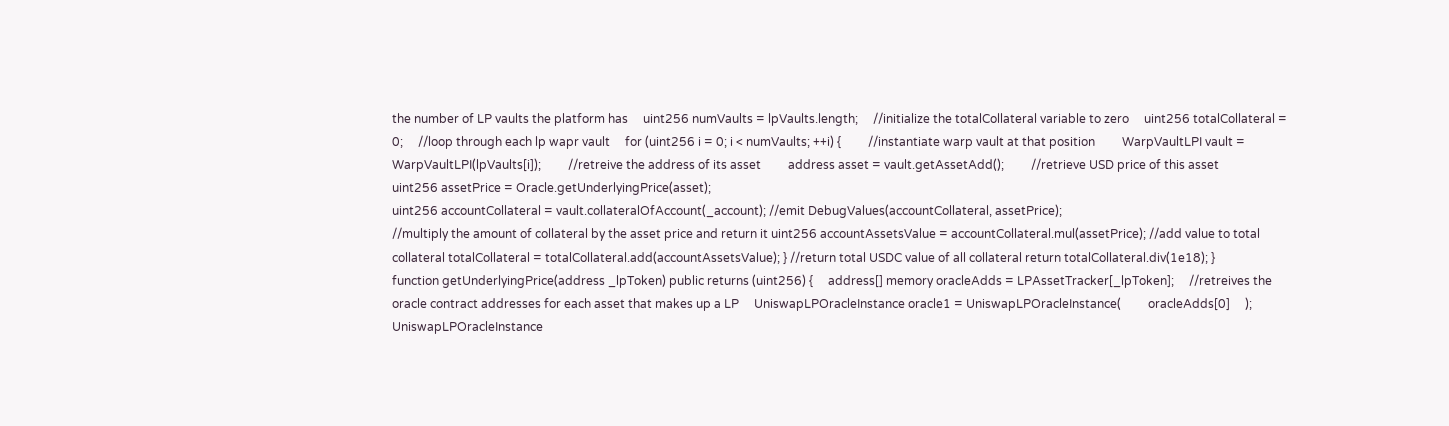the number of LP vaults the platform has     uint256 numVaults = lpVaults.length;     //initialize the totalCollateral variable to zero     uint256 totalCollateral = 0;     //loop through each lp wapr vault     for (uint256 i = 0; i < numVaults; ++i) {         //instantiate warp vault at that position         WarpVaultLPI vault = WarpVaultLPI(lpVaults[i]);         //retreive the address of its asset         address asset = vault.getAssetAdd();         //retrieve USD price of this asset         uint256 assetPrice = Oracle.getUnderlyingPrice(asset);
uint256 accountCollateral = vault.collateralOfAccount(_account); //emit DebugValues(accountCollateral, assetPrice);
//multiply the amount of collateral by the asset price and return it uint256 accountAssetsValue = accountCollateral.mul(assetPrice); //add value to total collateral totalCollateral = totalCollateral.add(accountAssetsValue); } //return total USDC value of all collateral return totalCollateral.div(1e18); }
function getUnderlyingPrice(address _lpToken) public returns (uint256) {     address[] memory oracleAdds = LPAssetTracker[_lpToken];     //retreives the oracle contract addresses for each asset that makes up a LP     UniswapLPOracleInstance oracle1 = UniswapLPOracleInstance(         oracleAdds[0]     );     UniswapLPOracleInstance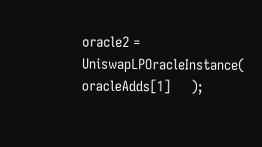oracle2 = UniswapLPOracleInstance(         oracleAdds[1]     );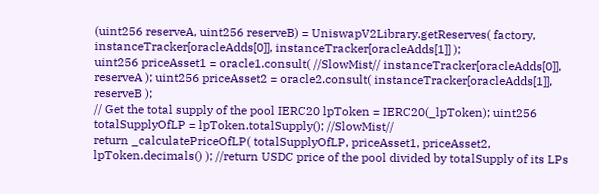(uint256 reserveA, uint256 reserveB) = UniswapV2Library.getReserves( factory, instanceTracker[oracleAdds[0]], instanceTracker[oracleAdds[1]] );
uint256 priceAsset1 = oracle1.consult( //SlowMist// instanceTracker[oracleAdds[0]], reserveA ); uint256 priceAsset2 = oracle2.consult( instanceTracker[oracleAdds[1]], reserveB );
// Get the total supply of the pool IERC20 lpToken = IERC20(_lpToken); uint256 totalSupplyOfLP = lpToken.totalSupply(); //SlowMist//
return _calculatePriceOfLP( totalSupplyOfLP, priceAsset1, priceAsset2, lpToken.decimals() ); //return USDC price of the pool divided by totalSupply of its LPs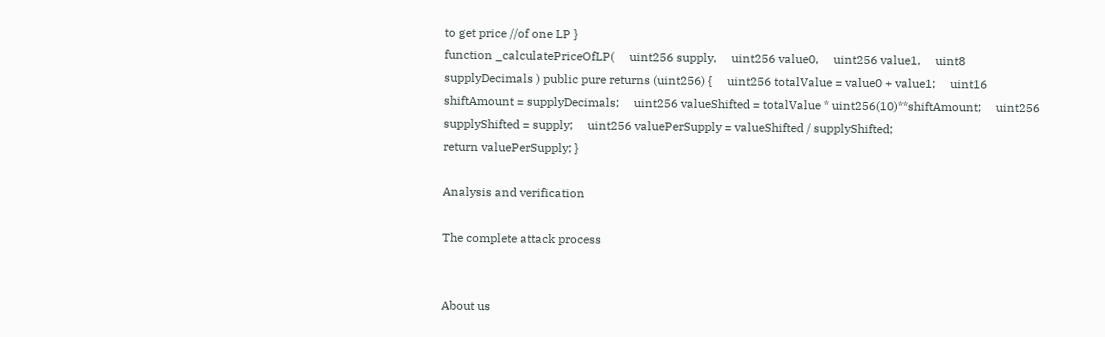to get price //of one LP }
function _calculatePriceOfLP(     uint256 supply,     uint256 value0,     uint256 value1,     uint8 supplyDecimals ) public pure returns (uint256) {     uint256 totalValue = value0 + value1;     uint16 shiftAmount = supplyDecimals;     uint256 valueShifted = totalValue * uint256(10)**shiftAmount;     uint256 supplyShifted = supply;     uint256 valuePerSupply = valueShifted / supplyShifted;
return valuePerSupply; }

Analysis and verification

The complete attack process


About us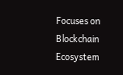Focuses on Blockchain Ecosystem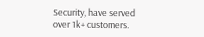Security, have served over 1k+ customers.